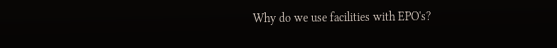Why do we use facilities with EPO's?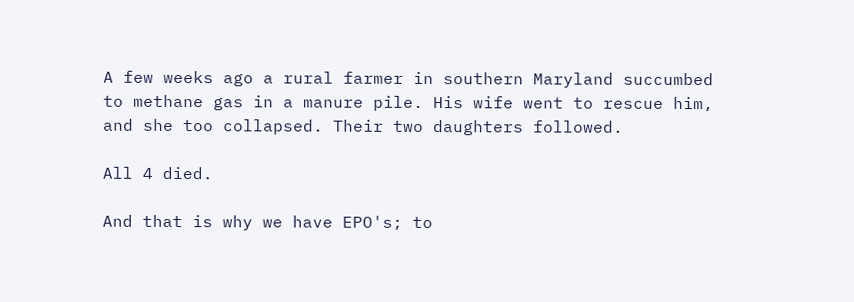A few weeks ago a rural farmer in southern Maryland succumbed
to methane gas in a manure pile. His wife went to rescue him,
and she too collapsed. Their two daughters followed.

All 4 died.

And that is why we have EPO's; to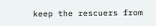keep the rescuers from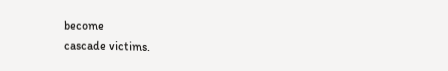become
cascade victims.